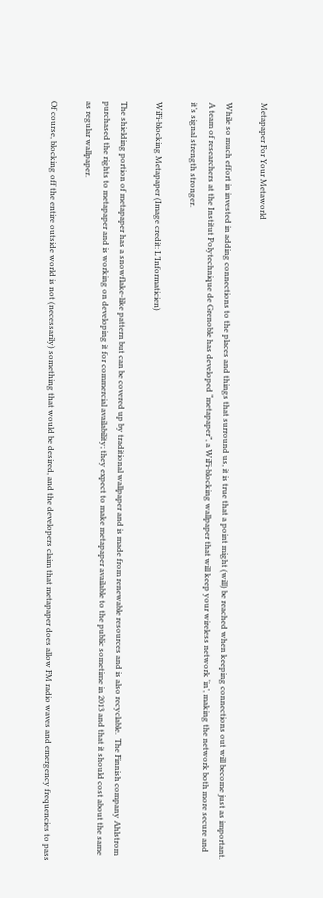Metapaper For Your Metaworld

While so much effort in invested in adding connections to the places and things that surround us, it is true that a point might (will) be reached when keeping connections out will become just as important.  A team of researchers at the Institut Polytechnique de Grenoble has developed “metapaper”, a WiFi-blocking wallpaper that will keep your wireless network ‘in’, making the network both more secure and it’s signal strength stronger.

WiFi-blocking Metapaper (Image credit: L’Informaticien)

The shielding portion of metapaper has a snowflake-like pattern but can be covered up by traditional wallpaper and is made from renewable resources and is also recyclable.  The Finnish company Ahlstrom purchased the rights to metapaper and is working on developing it for commercial availability; they expect to make metapaper available to the public sometime in 2013 and that it should cost about the same as regular wallpaper.

Of course, blocking off the entire outside world is not (necessarily) something that would be desired, and the developers claim that metapaper does allow FM radio waves and emergency frequencies to pass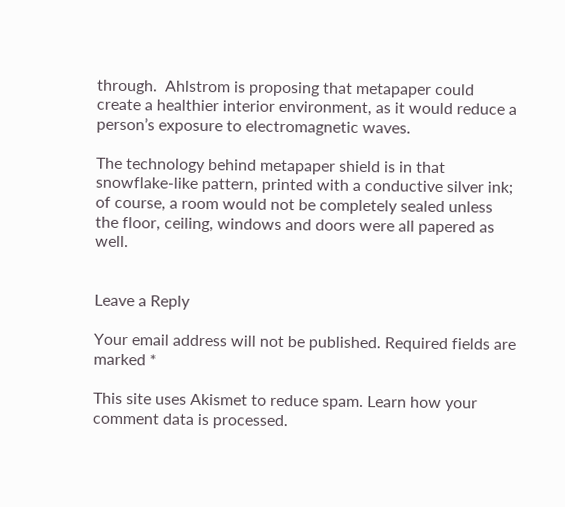through.  Ahlstrom is proposing that metapaper could create a healthier interior environment, as it would reduce a person’s exposure to electromagnetic waves.

The technology behind metapaper shield is in that snowflake-like pattern, printed with a conductive silver ink; of course, a room would not be completely sealed unless the floor, ceiling, windows and doors were all papered as well.


Leave a Reply

Your email address will not be published. Required fields are marked *

This site uses Akismet to reduce spam. Learn how your comment data is processed.